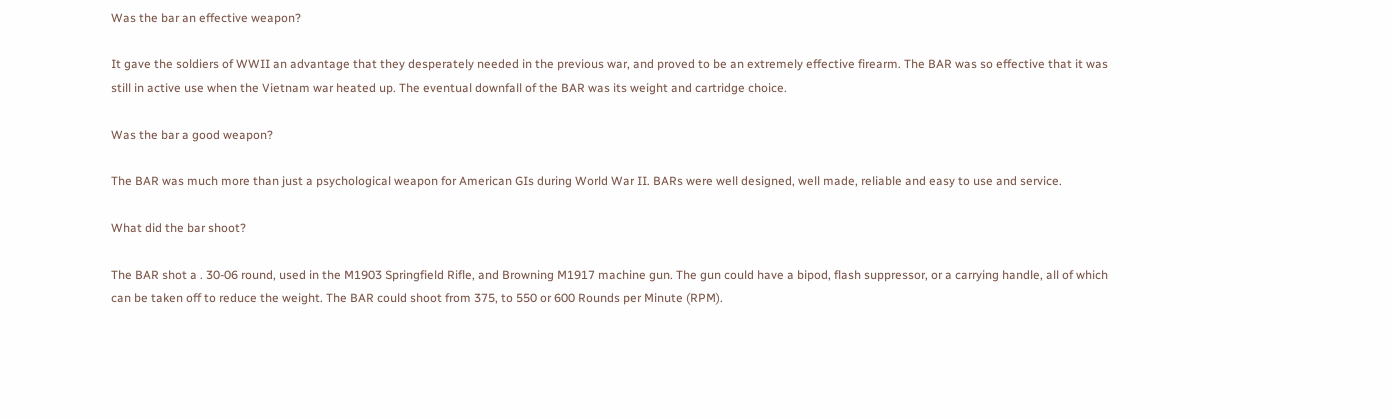Was the bar an effective weapon?

It gave the soldiers of WWII an advantage that they desperately needed in the previous war, and proved to be an extremely effective firearm. The BAR was so effective that it was still in active use when the Vietnam war heated up. The eventual downfall of the BAR was its weight and cartridge choice.

Was the bar a good weapon?

The BAR was much more than just a psychological weapon for American GIs during World War II. BARs were well designed, well made, reliable and easy to use and service.

What did the bar shoot?

The BAR shot a . 30-06 round, used in the M1903 Springfield Rifle, and Browning M1917 machine gun. The gun could have a bipod, flash suppressor, or a carrying handle, all of which can be taken off to reduce the weight. The BAR could shoot from 375, to 550 or 600 Rounds per Minute (RPM).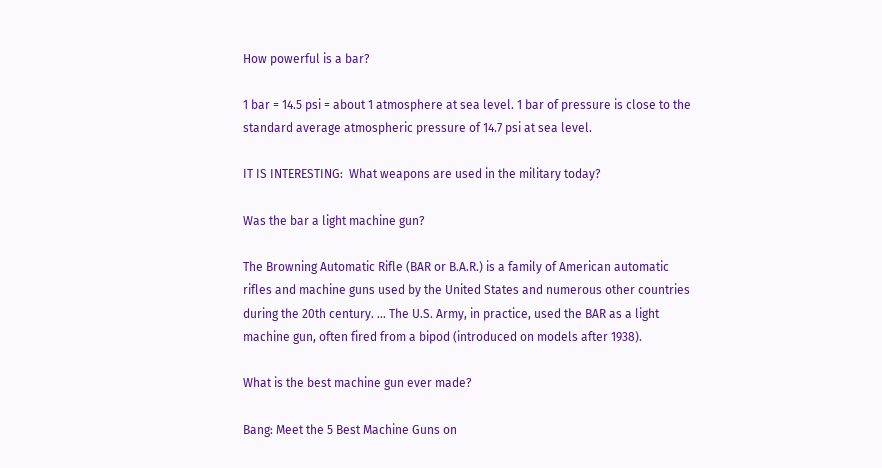How powerful is a bar?

1 bar = 14.5 psi = about 1 atmosphere at sea level. 1 bar of pressure is close to the standard average atmospheric pressure of 14.7 psi at sea level.

IT IS INTERESTING:  What weapons are used in the military today?

Was the bar a light machine gun?

The Browning Automatic Rifle (BAR or B.A.R.) is a family of American automatic rifles and machine guns used by the United States and numerous other countries during the 20th century. … The U.S. Army, in practice, used the BAR as a light machine gun, often fired from a bipod (introduced on models after 1938).

What is the best machine gun ever made?

Bang: Meet the 5 Best Machine Guns on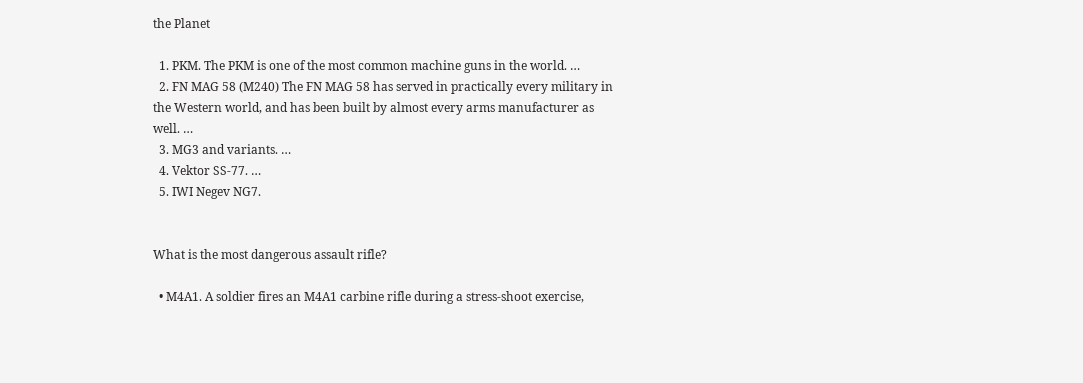the Planet

  1. PKM. The PKM is one of the most common machine guns in the world. …
  2. FN MAG 58 (M240) The FN MAG 58 has served in practically every military in the Western world, and has been built by almost every arms manufacturer as well. …
  3. MG3 and variants. …
  4. Vektor SS-77. …
  5. IWI Negev NG7.


What is the most dangerous assault rifle?

  • M4A1. A soldier fires an M4A1 carbine rifle during a stress-shoot exercise,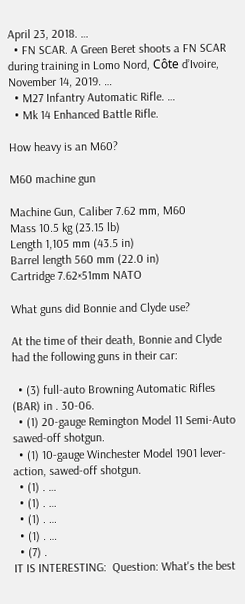April 23, 2018. …
  • FN SCAR. A Green Beret shoots a FN SCAR during training in Lomo Nord, Côte d’Ivoire, November 14, 2019. …
  • M27 Infantry Automatic Rifle. …
  • Mk 14 Enhanced Battle Rifle.

How heavy is an M60?

M60 machine gun

Machine Gun, Caliber 7.62 mm, M60
Mass 10.5 kg (23.15 lb)
Length 1,105 mm (43.5 in)
Barrel length 560 mm (22.0 in)
Cartridge 7.62×51mm NATO

What guns did Bonnie and Clyde use?

At the time of their death, Bonnie and Clyde had the following guns in their car:

  • (3) full-auto Browning Automatic Rifles (BAR) in . 30-06.
  • (1) 20-gauge Remington Model 11 Semi-Auto sawed-off shotgun.
  • (1) 10-gauge Winchester Model 1901 lever-action, sawed-off shotgun.
  • (1) . …
  • (1) . …
  • (1) . …
  • (1) . …
  • (7) .
IT IS INTERESTING:  Question: What's the best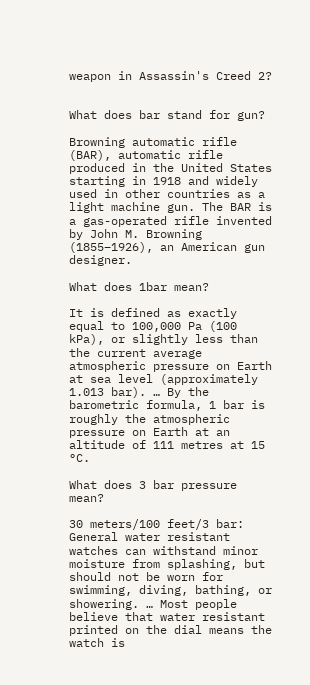weapon in Assassin's Creed 2?


What does bar stand for gun?

Browning automatic rifle (BAR), automatic rifle produced in the United States starting in 1918 and widely used in other countries as a light machine gun. The BAR is a gas-operated rifle invented by John M. Browning (1855–1926), an American gun designer.

What does 1bar mean?

It is defined as exactly equal to 100,000 Pa (100 kPa), or slightly less than the current average atmospheric pressure on Earth at sea level (approximately 1.013 bar). … By the barometric formula, 1 bar is roughly the atmospheric pressure on Earth at an altitude of 111 metres at 15 °C.

What does 3 bar pressure mean?

30 meters/100 feet/3 bar: General water resistant watches can withstand minor moisture from splashing, but should not be worn for swimming, diving, bathing, or showering. … Most people believe that water resistant printed on the dial means the watch is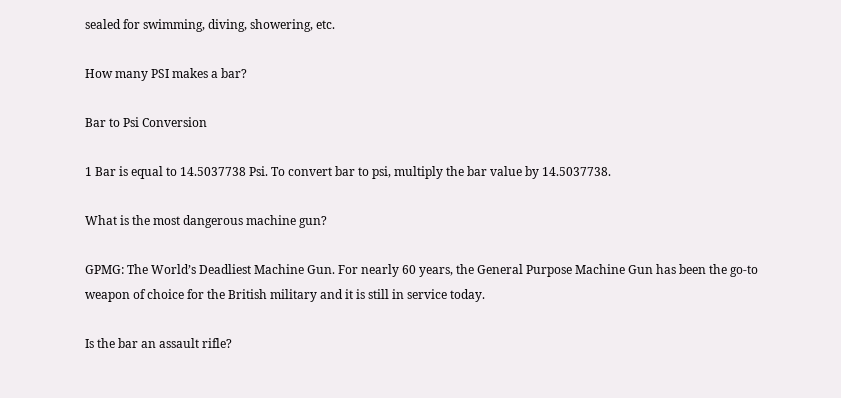sealed for swimming, diving, showering, etc.

How many PSI makes a bar?

Bar to Psi Conversion

1 Bar is equal to 14.5037738 Psi. To convert bar to psi, multiply the bar value by 14.5037738.

What is the most dangerous machine gun?

GPMG: The World’s Deadliest Machine Gun. For nearly 60 years, the General Purpose Machine Gun has been the go-to weapon of choice for the British military and it is still in service today.

Is the bar an assault rifle?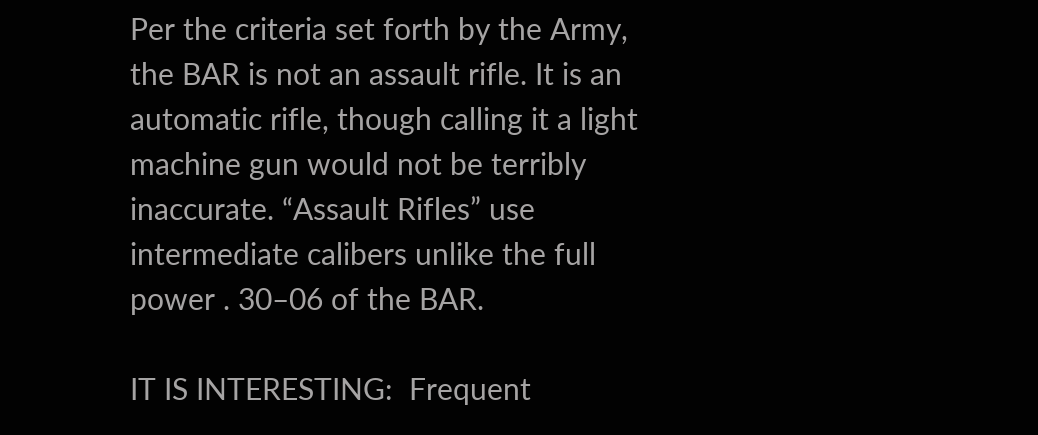Per the criteria set forth by the Army, the BAR is not an assault rifle. It is an automatic rifle, though calling it a light machine gun would not be terribly inaccurate. “Assault Rifles” use intermediate calibers unlike the full power . 30–06 of the BAR.

IT IS INTERESTING:  Frequent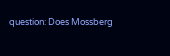question: Does Mossberg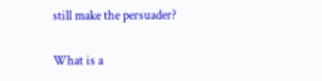still make the persuader?

What is a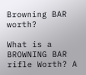Browning BAR worth?

What is a BROWNING BAR rifle Worth? A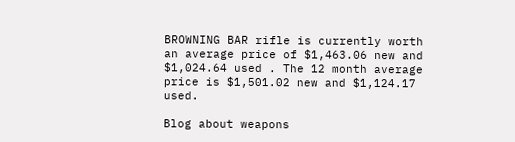BROWNING BAR rifle is currently worth an average price of $1,463.06 new and $1,024.64 used . The 12 month average price is $1,501.02 new and $1,124.17 used.

Blog about weapons